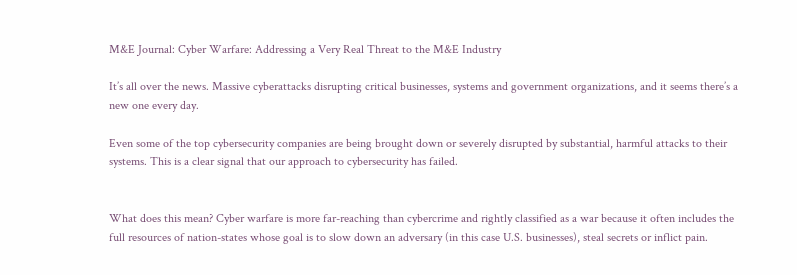M&E Journal: Cyber Warfare: Addressing a Very Real Threat to the M&E Industry

It’s all over the news. Massive cyberattacks disrupting critical businesses, systems and government organizations, and it seems there’s a new one every day.

Even some of the top cybersecurity companies are being brought down or severely disrupted by substantial, harmful attacks to their systems. This is a clear signal that our approach to cybersecurity has failed.


What does this mean? Cyber warfare is more far-reaching than cybercrime and rightly classified as a war because it often includes the full resources of nation-states whose goal is to slow down an adversary (in this case U.S. businesses), steal secrets or inflict pain.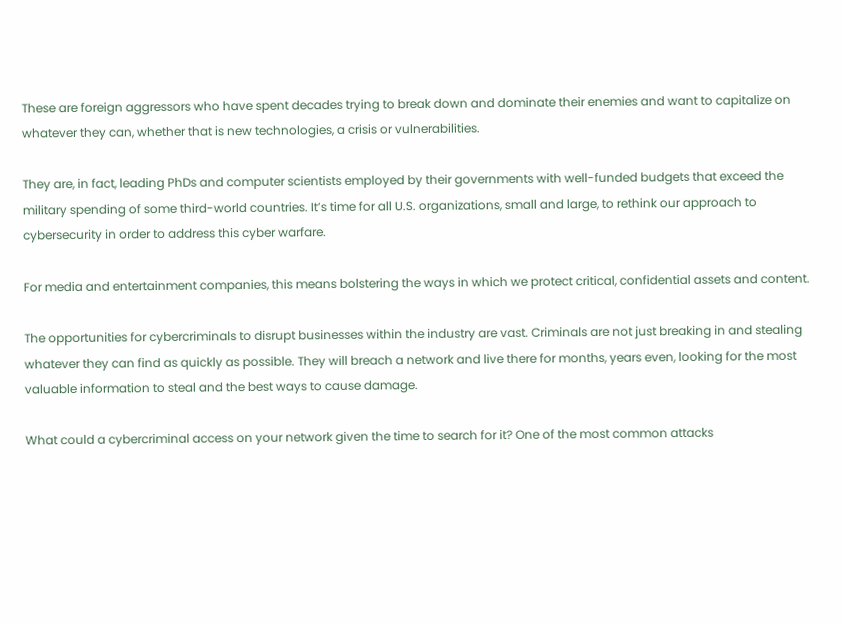These are foreign aggressors who have spent decades trying to break down and dominate their enemies and want to capitalize on whatever they can, whether that is new technologies, a crisis or vulnerabilities.

They are, in fact, leading PhDs and computer scientists employed by their governments with well-funded budgets that exceed the military spending of some third-world countries. It’s time for all U.S. organizations, small and large, to rethink our approach to cybersecurity in order to address this cyber warfare.

For media and entertainment companies, this means bolstering the ways in which we protect critical, confidential assets and content.

The opportunities for cybercriminals to disrupt businesses within the industry are vast. Criminals are not just breaking in and stealing whatever they can find as quickly as possible. They will breach a network and live there for months, years even, looking for the most valuable information to steal and the best ways to cause damage.

What could a cybercriminal access on your network given the time to search for it? One of the most common attacks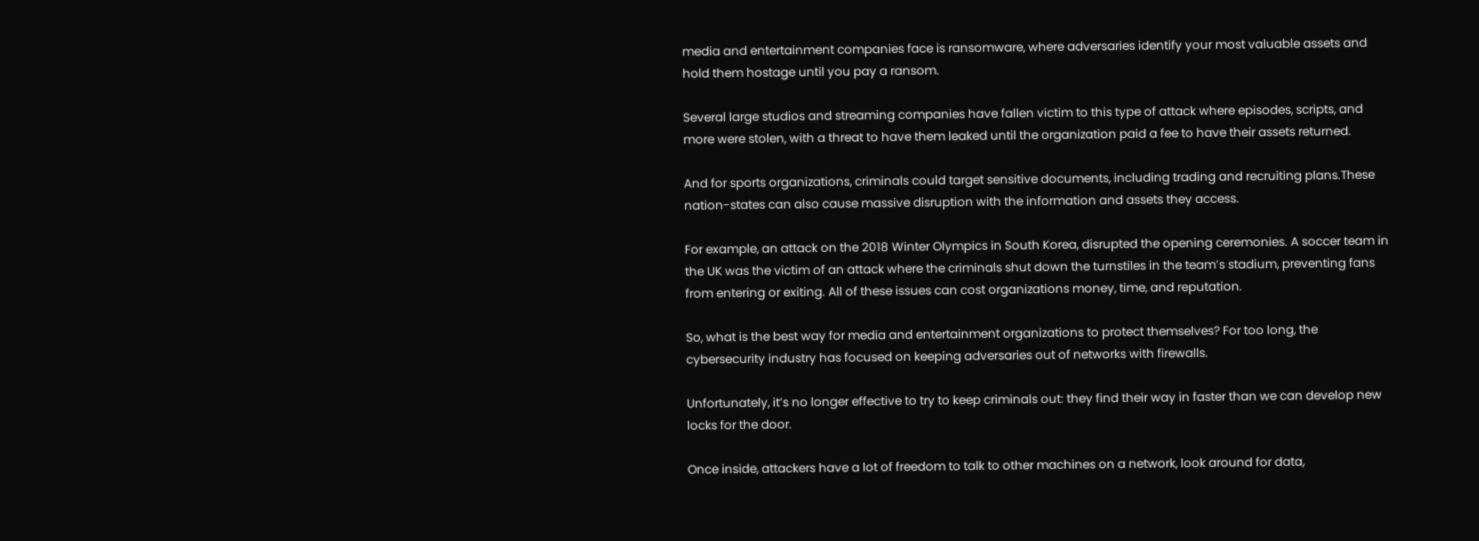media and entertainment companies face is ransomware, where adversaries identify your most valuable assets and hold them hostage until you pay a ransom.

Several large studios and streaming companies have fallen victim to this type of attack where episodes, scripts, and more were stolen, with a threat to have them leaked until the organization paid a fee to have their assets returned.

And for sports organizations, criminals could target sensitive documents, including trading and recruiting plans.These nation-states can also cause massive disruption with the information and assets they access.

For example, an attack on the 2018 Winter Olympics in South Korea, disrupted the opening ceremonies. A soccer team in the UK was the victim of an attack where the criminals shut down the turnstiles in the team’s stadium, preventing fans from entering or exiting. All of these issues can cost organizations money, time, and reputation.

So, what is the best way for media and entertainment organizations to protect themselves? For too long, the cybersecurity industry has focused on keeping adversaries out of networks with firewalls.

Unfortunately, it’s no longer effective to try to keep criminals out: they find their way in faster than we can develop new locks for the door.

Once inside, attackers have a lot of freedom to talk to other machines on a network, look around for data,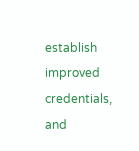establish improved credentials, and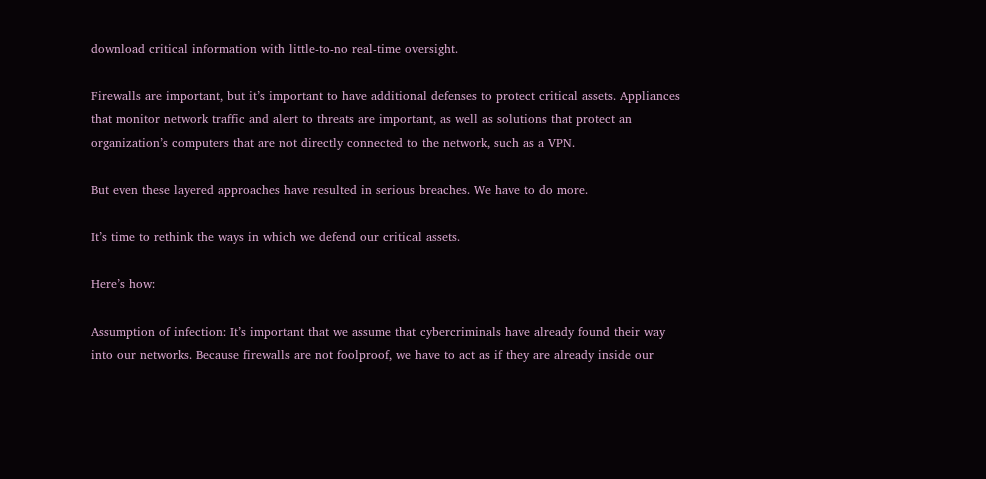download critical information with little-to-no real-time oversight.

Firewalls are important, but it’s important to have additional defenses to protect critical assets. Appliances that monitor network traffic and alert to threats are important, as well as solutions that protect an organization’s computers that are not directly connected to the network, such as a VPN.

But even these layered approaches have resulted in serious breaches. We have to do more.

It’s time to rethink the ways in which we defend our critical assets.

Here’s how:

Assumption of infection: It’s important that we assume that cybercriminals have already found their way into our networks. Because firewalls are not foolproof, we have to act as if they are already inside our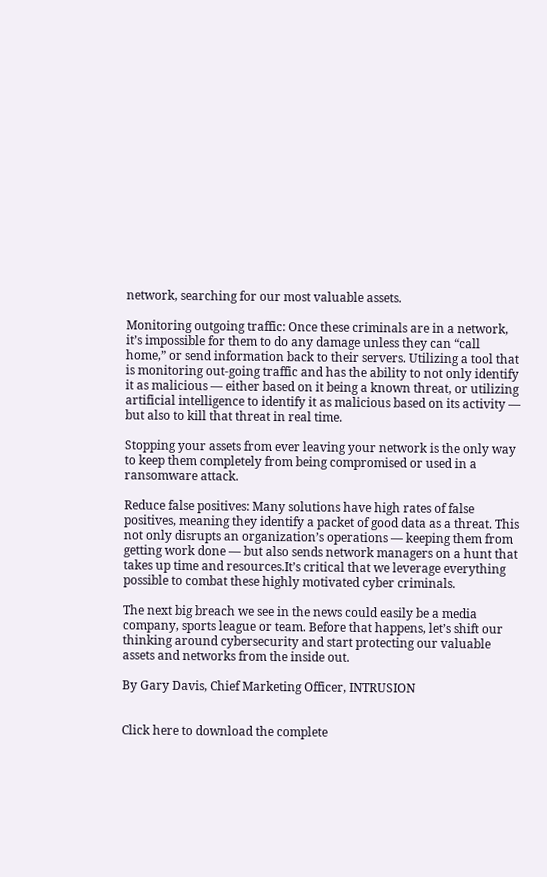network, searching for our most valuable assets.

Monitoring outgoing traffic: Once these criminals are in a network, it’s impossible for them to do any damage unless they can “call home,” or send information back to their servers. Utilizing a tool that is monitoring out-going traffic and has the ability to not only identify it as malicious — either based on it being a known threat, or utilizing artificial intelligence to identify it as malicious based on its activity — but also to kill that threat in real time.

Stopping your assets from ever leaving your network is the only way to keep them completely from being compromised or used in a ransomware attack.

Reduce false positives: Many solutions have high rates of false positives, meaning they identify a packet of good data as a threat. This not only disrupts an organization’s operations — keeping them from getting work done — but also sends network managers on a hunt that takes up time and resources.It’s critical that we leverage everything possible to combat these highly motivated cyber criminals.

The next big breach we see in the news could easily be a media company, sports league or team. Before that happens, let’s shift our thinking around cybersecurity and start protecting our valuable assets and networks from the inside out.

By Gary Davis, Chief Marketing Officer, INTRUSION


Click here to download the complete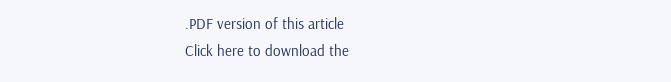.PDF version of this article
Click here to download the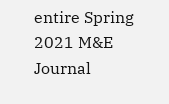entire Spring 2021 M&E Journal